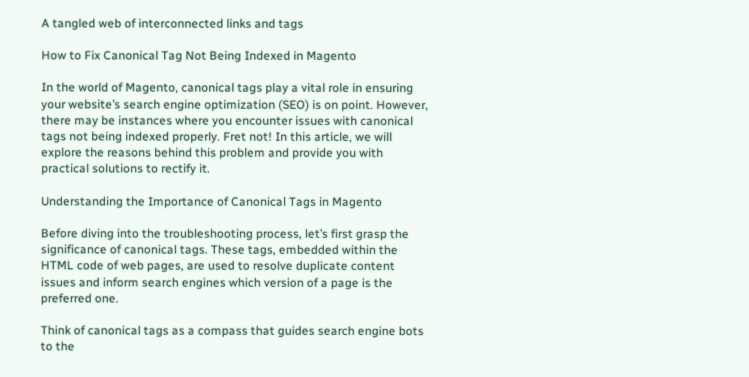A tangled web of interconnected links and tags

How to Fix Canonical Tag Not Being Indexed in Magento

In the world of Magento, canonical tags play a vital role in ensuring your website’s search engine optimization (SEO) is on point. However, there may be instances where you encounter issues with canonical tags not being indexed properly. Fret not! In this article, we will explore the reasons behind this problem and provide you with practical solutions to rectify it.

Understanding the Importance of Canonical Tags in Magento

Before diving into the troubleshooting process, let’s first grasp the significance of canonical tags. These tags, embedded within the HTML code of web pages, are used to resolve duplicate content issues and inform search engines which version of a page is the preferred one.

Think of canonical tags as a compass that guides search engine bots to the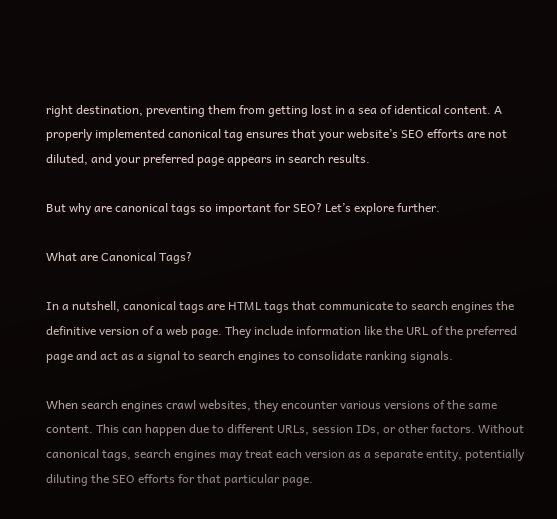right destination, preventing them from getting lost in a sea of identical content. A properly implemented canonical tag ensures that your website’s SEO efforts are not diluted, and your preferred page appears in search results.

But why are canonical tags so important for SEO? Let’s explore further.

What are Canonical Tags?

In a nutshell, canonical tags are HTML tags that communicate to search engines the definitive version of a web page. They include information like the URL of the preferred page and act as a signal to search engines to consolidate ranking signals.

When search engines crawl websites, they encounter various versions of the same content. This can happen due to different URLs, session IDs, or other factors. Without canonical tags, search engines may treat each version as a separate entity, potentially diluting the SEO efforts for that particular page.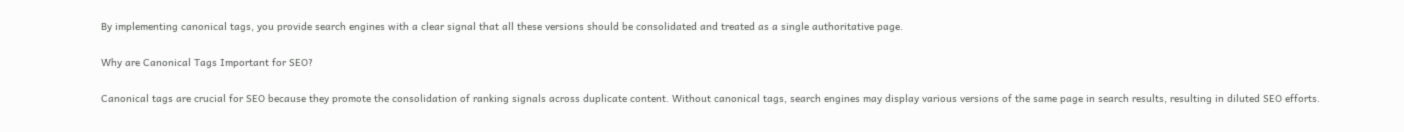By implementing canonical tags, you provide search engines with a clear signal that all these versions should be consolidated and treated as a single authoritative page.

Why are Canonical Tags Important for SEO?

Canonical tags are crucial for SEO because they promote the consolidation of ranking signals across duplicate content. Without canonical tags, search engines may display various versions of the same page in search results, resulting in diluted SEO efforts.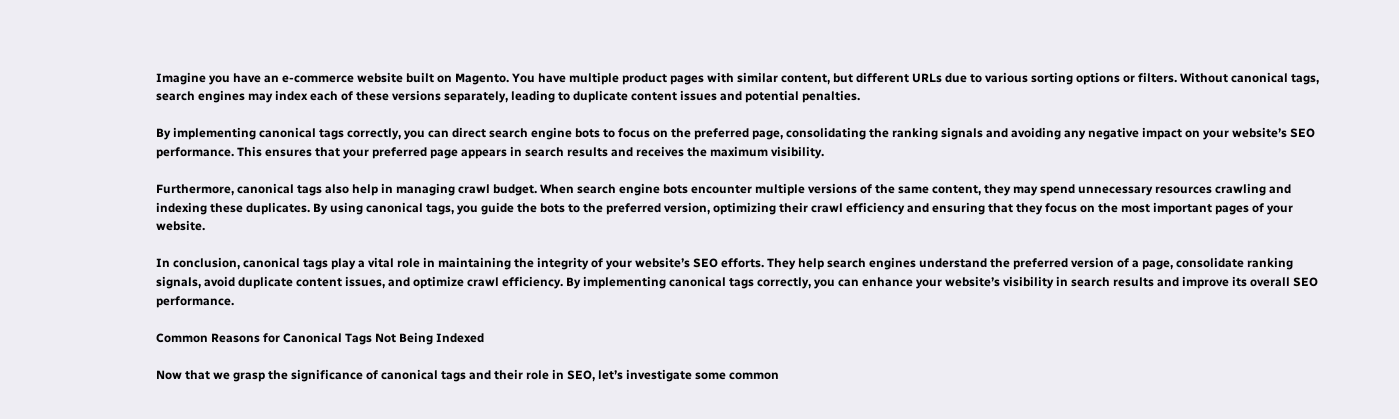Imagine you have an e-commerce website built on Magento. You have multiple product pages with similar content, but different URLs due to various sorting options or filters. Without canonical tags, search engines may index each of these versions separately, leading to duplicate content issues and potential penalties.

By implementing canonical tags correctly, you can direct search engine bots to focus on the preferred page, consolidating the ranking signals and avoiding any negative impact on your website’s SEO performance. This ensures that your preferred page appears in search results and receives the maximum visibility.

Furthermore, canonical tags also help in managing crawl budget. When search engine bots encounter multiple versions of the same content, they may spend unnecessary resources crawling and indexing these duplicates. By using canonical tags, you guide the bots to the preferred version, optimizing their crawl efficiency and ensuring that they focus on the most important pages of your website.

In conclusion, canonical tags play a vital role in maintaining the integrity of your website’s SEO efforts. They help search engines understand the preferred version of a page, consolidate ranking signals, avoid duplicate content issues, and optimize crawl efficiency. By implementing canonical tags correctly, you can enhance your website’s visibility in search results and improve its overall SEO performance.

Common Reasons for Canonical Tags Not Being Indexed

Now that we grasp the significance of canonical tags and their role in SEO, let’s investigate some common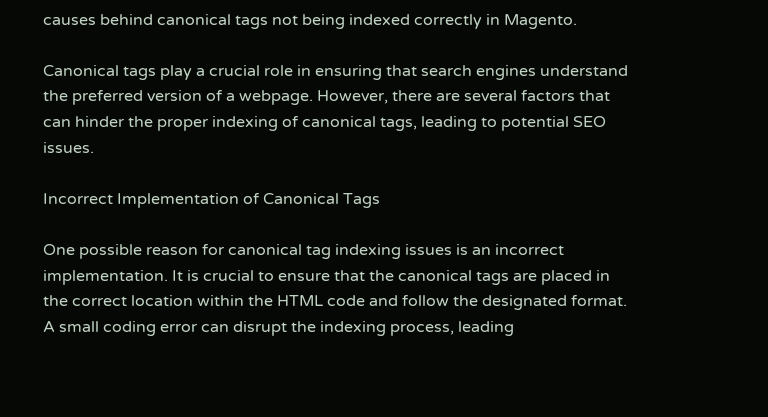causes behind canonical tags not being indexed correctly in Magento.

Canonical tags play a crucial role in ensuring that search engines understand the preferred version of a webpage. However, there are several factors that can hinder the proper indexing of canonical tags, leading to potential SEO issues.

Incorrect Implementation of Canonical Tags

One possible reason for canonical tag indexing issues is an incorrect implementation. It is crucial to ensure that the canonical tags are placed in the correct location within the HTML code and follow the designated format. A small coding error can disrupt the indexing process, leading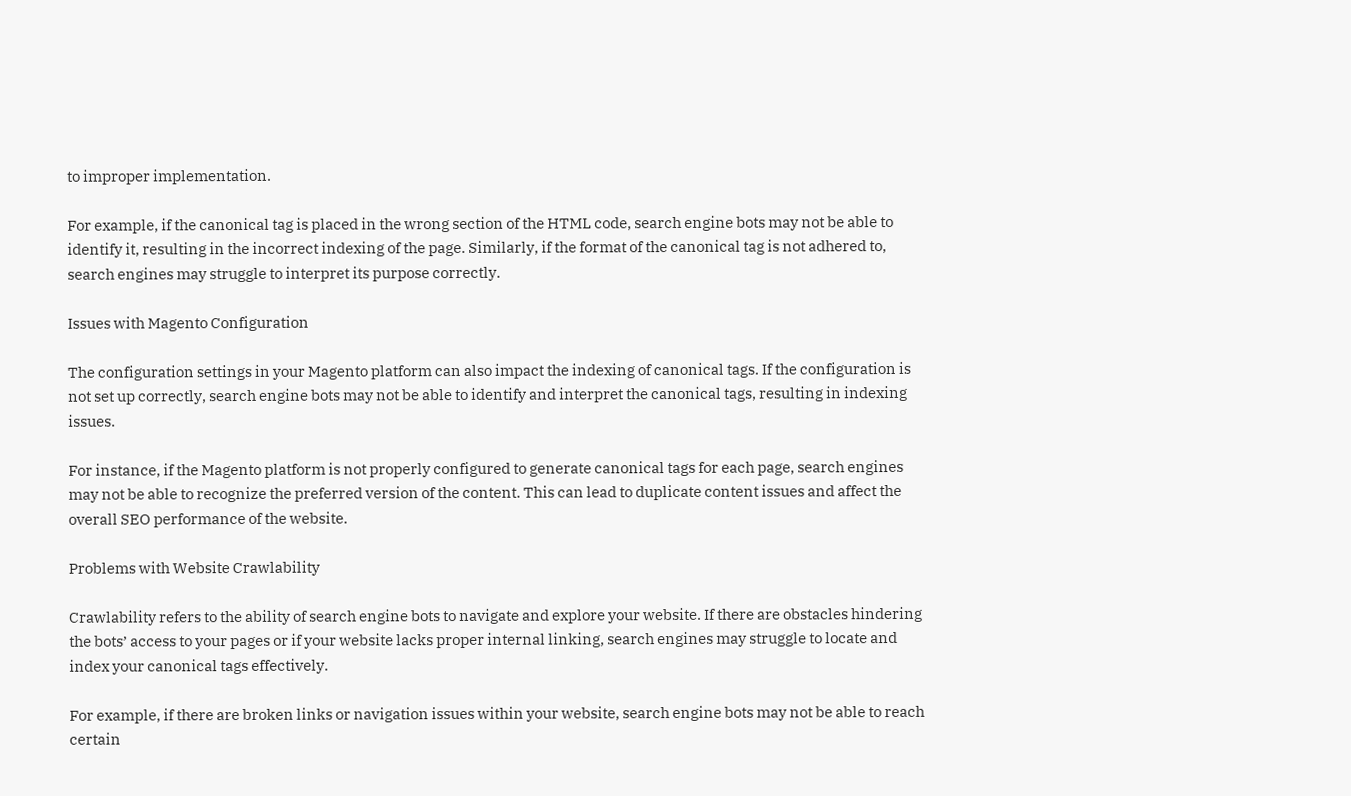to improper implementation.

For example, if the canonical tag is placed in the wrong section of the HTML code, search engine bots may not be able to identify it, resulting in the incorrect indexing of the page. Similarly, if the format of the canonical tag is not adhered to, search engines may struggle to interpret its purpose correctly.

Issues with Magento Configuration

The configuration settings in your Magento platform can also impact the indexing of canonical tags. If the configuration is not set up correctly, search engine bots may not be able to identify and interpret the canonical tags, resulting in indexing issues.

For instance, if the Magento platform is not properly configured to generate canonical tags for each page, search engines may not be able to recognize the preferred version of the content. This can lead to duplicate content issues and affect the overall SEO performance of the website.

Problems with Website Crawlability

Crawlability refers to the ability of search engine bots to navigate and explore your website. If there are obstacles hindering the bots’ access to your pages or if your website lacks proper internal linking, search engines may struggle to locate and index your canonical tags effectively.

For example, if there are broken links or navigation issues within your website, search engine bots may not be able to reach certain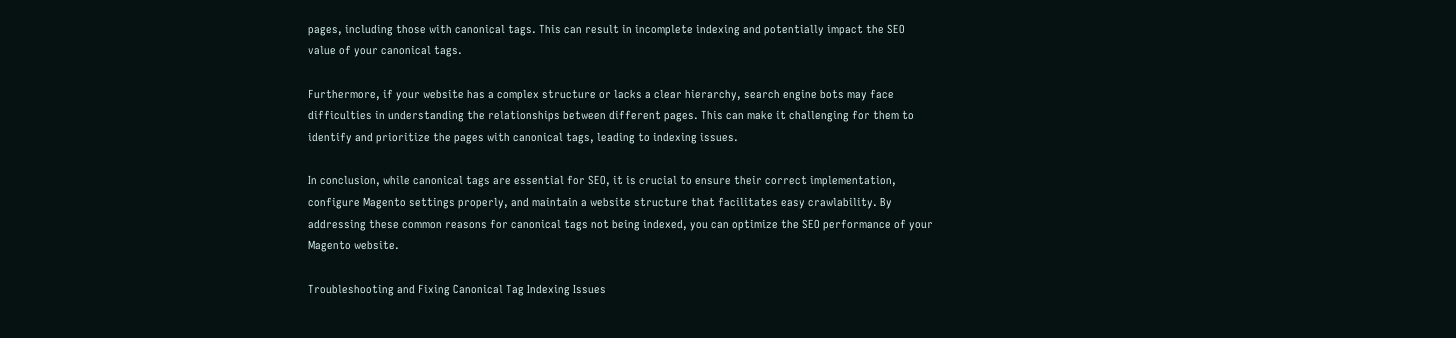pages, including those with canonical tags. This can result in incomplete indexing and potentially impact the SEO value of your canonical tags.

Furthermore, if your website has a complex structure or lacks a clear hierarchy, search engine bots may face difficulties in understanding the relationships between different pages. This can make it challenging for them to identify and prioritize the pages with canonical tags, leading to indexing issues.

In conclusion, while canonical tags are essential for SEO, it is crucial to ensure their correct implementation, configure Magento settings properly, and maintain a website structure that facilitates easy crawlability. By addressing these common reasons for canonical tags not being indexed, you can optimize the SEO performance of your Magento website.

Troubleshooting and Fixing Canonical Tag Indexing Issues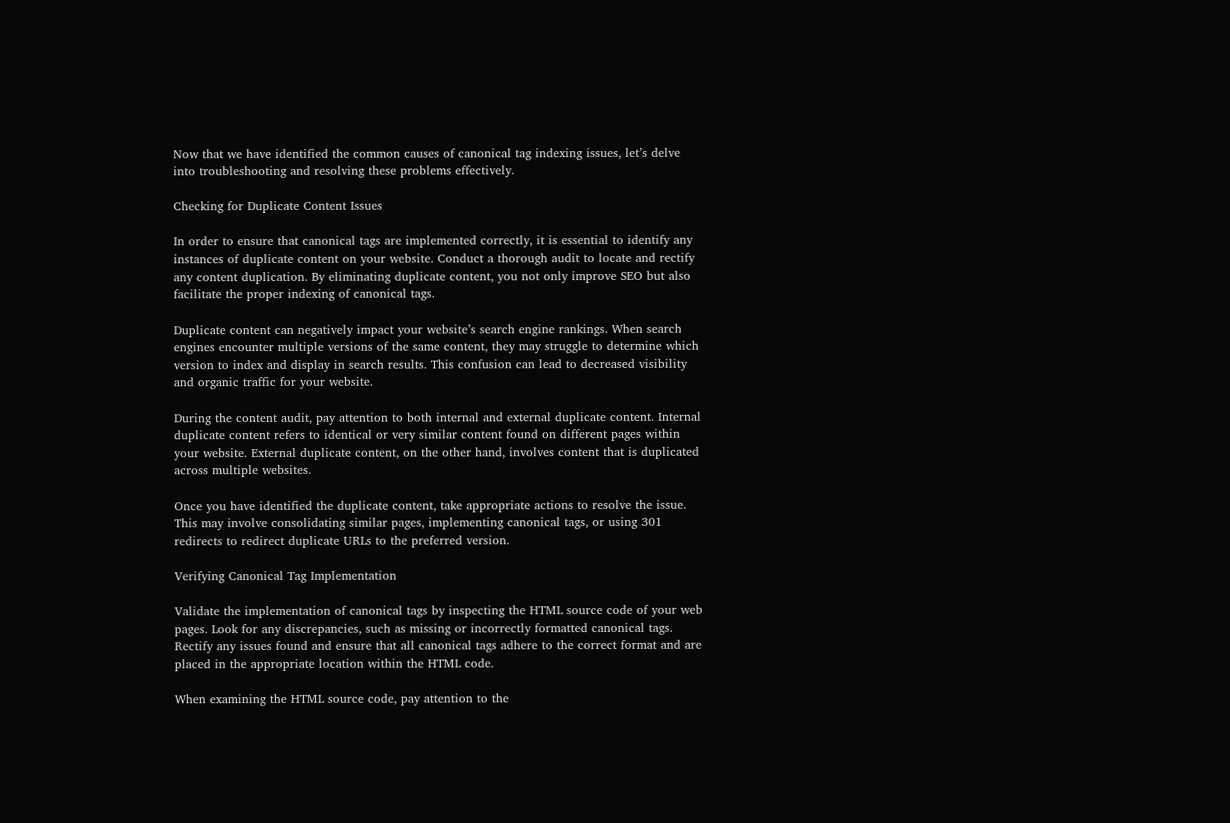Now that we have identified the common causes of canonical tag indexing issues, let’s delve into troubleshooting and resolving these problems effectively.

Checking for Duplicate Content Issues

In order to ensure that canonical tags are implemented correctly, it is essential to identify any instances of duplicate content on your website. Conduct a thorough audit to locate and rectify any content duplication. By eliminating duplicate content, you not only improve SEO but also facilitate the proper indexing of canonical tags.

Duplicate content can negatively impact your website’s search engine rankings. When search engines encounter multiple versions of the same content, they may struggle to determine which version to index and display in search results. This confusion can lead to decreased visibility and organic traffic for your website.

During the content audit, pay attention to both internal and external duplicate content. Internal duplicate content refers to identical or very similar content found on different pages within your website. External duplicate content, on the other hand, involves content that is duplicated across multiple websites.

Once you have identified the duplicate content, take appropriate actions to resolve the issue. This may involve consolidating similar pages, implementing canonical tags, or using 301 redirects to redirect duplicate URLs to the preferred version.

Verifying Canonical Tag Implementation

Validate the implementation of canonical tags by inspecting the HTML source code of your web pages. Look for any discrepancies, such as missing or incorrectly formatted canonical tags. Rectify any issues found and ensure that all canonical tags adhere to the correct format and are placed in the appropriate location within the HTML code.

When examining the HTML source code, pay attention to the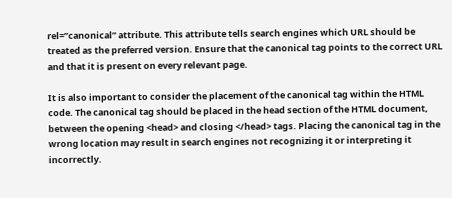rel=”canonical” attribute. This attribute tells search engines which URL should be treated as the preferred version. Ensure that the canonical tag points to the correct URL and that it is present on every relevant page.

It is also important to consider the placement of the canonical tag within the HTML code. The canonical tag should be placed in the head section of the HTML document, between the opening <head> and closing </head> tags. Placing the canonical tag in the wrong location may result in search engines not recognizing it or interpreting it incorrectly.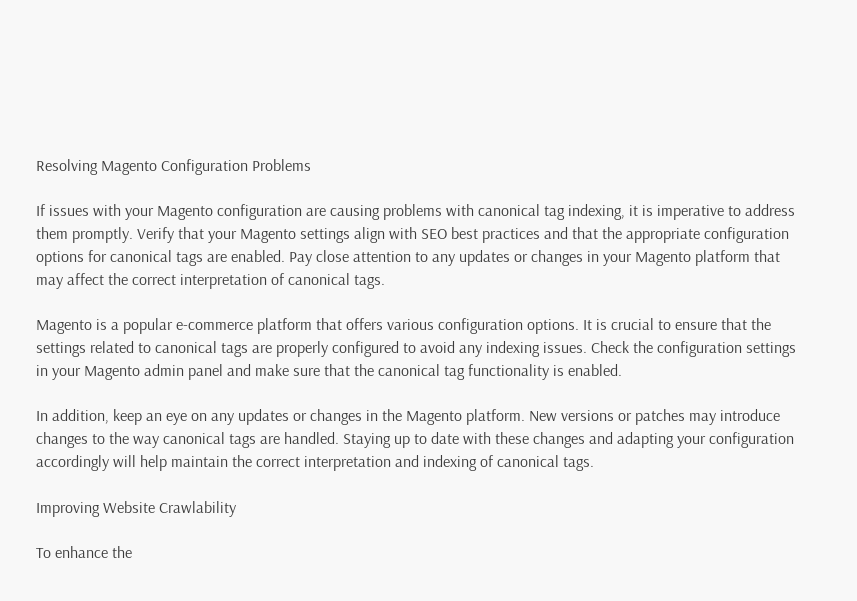Resolving Magento Configuration Problems

If issues with your Magento configuration are causing problems with canonical tag indexing, it is imperative to address them promptly. Verify that your Magento settings align with SEO best practices and that the appropriate configuration options for canonical tags are enabled. Pay close attention to any updates or changes in your Magento platform that may affect the correct interpretation of canonical tags.

Magento is a popular e-commerce platform that offers various configuration options. It is crucial to ensure that the settings related to canonical tags are properly configured to avoid any indexing issues. Check the configuration settings in your Magento admin panel and make sure that the canonical tag functionality is enabled.

In addition, keep an eye on any updates or changes in the Magento platform. New versions or patches may introduce changes to the way canonical tags are handled. Staying up to date with these changes and adapting your configuration accordingly will help maintain the correct interpretation and indexing of canonical tags.

Improving Website Crawlability

To enhance the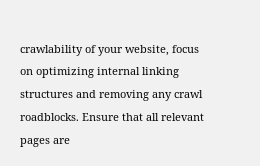crawlability of your website, focus on optimizing internal linking structures and removing any crawl roadblocks. Ensure that all relevant pages are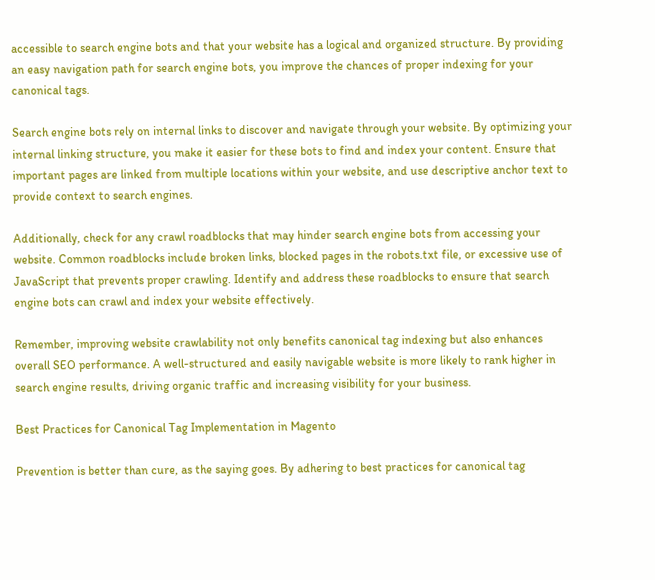accessible to search engine bots and that your website has a logical and organized structure. By providing an easy navigation path for search engine bots, you improve the chances of proper indexing for your canonical tags.

Search engine bots rely on internal links to discover and navigate through your website. By optimizing your internal linking structure, you make it easier for these bots to find and index your content. Ensure that important pages are linked from multiple locations within your website, and use descriptive anchor text to provide context to search engines.

Additionally, check for any crawl roadblocks that may hinder search engine bots from accessing your website. Common roadblocks include broken links, blocked pages in the robots.txt file, or excessive use of JavaScript that prevents proper crawling. Identify and address these roadblocks to ensure that search engine bots can crawl and index your website effectively.

Remember, improving website crawlability not only benefits canonical tag indexing but also enhances overall SEO performance. A well-structured and easily navigable website is more likely to rank higher in search engine results, driving organic traffic and increasing visibility for your business.

Best Practices for Canonical Tag Implementation in Magento

Prevention is better than cure, as the saying goes. By adhering to best practices for canonical tag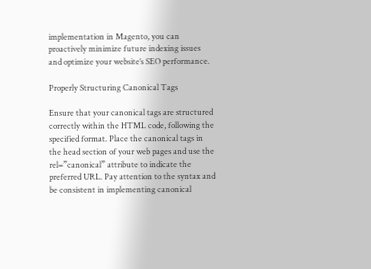implementation in Magento, you can proactively minimize future indexing issues and optimize your website’s SEO performance.

Properly Structuring Canonical Tags

Ensure that your canonical tags are structured correctly within the HTML code, following the specified format. Place the canonical tags in the head section of your web pages and use the rel=”canonical” attribute to indicate the preferred URL. Pay attention to the syntax and be consistent in implementing canonical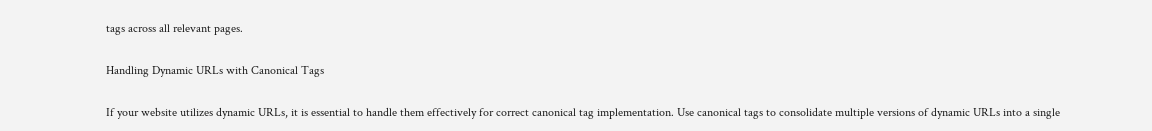tags across all relevant pages.

Handling Dynamic URLs with Canonical Tags

If your website utilizes dynamic URLs, it is essential to handle them effectively for correct canonical tag implementation. Use canonical tags to consolidate multiple versions of dynamic URLs into a single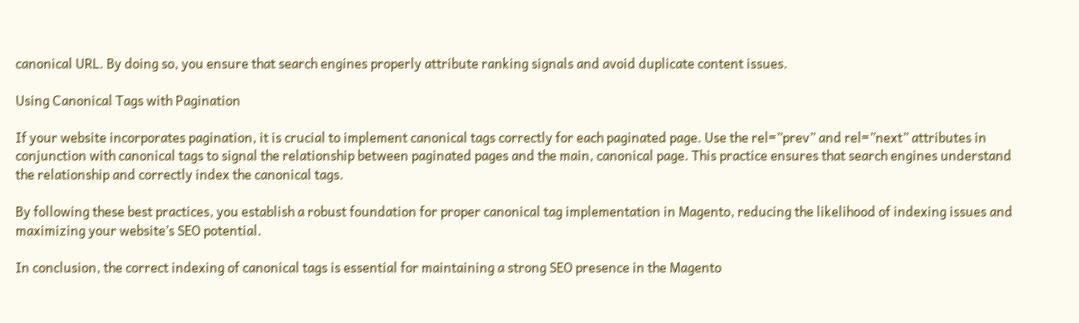canonical URL. By doing so, you ensure that search engines properly attribute ranking signals and avoid duplicate content issues.

Using Canonical Tags with Pagination

If your website incorporates pagination, it is crucial to implement canonical tags correctly for each paginated page. Use the rel=”prev” and rel=”next” attributes in conjunction with canonical tags to signal the relationship between paginated pages and the main, canonical page. This practice ensures that search engines understand the relationship and correctly index the canonical tags.

By following these best practices, you establish a robust foundation for proper canonical tag implementation in Magento, reducing the likelihood of indexing issues and maximizing your website’s SEO potential.

In conclusion, the correct indexing of canonical tags is essential for maintaining a strong SEO presence in the Magento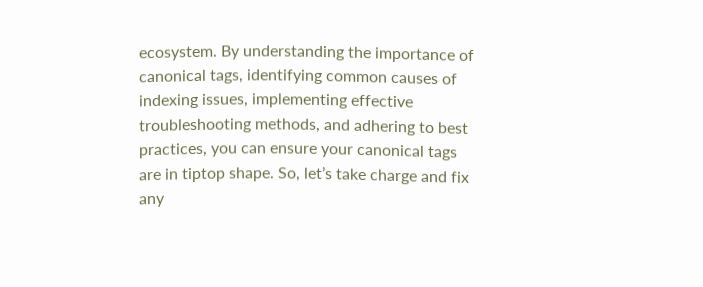ecosystem. By understanding the importance of canonical tags, identifying common causes of indexing issues, implementing effective troubleshooting methods, and adhering to best practices, you can ensure your canonical tags are in tiptop shape. So, let’s take charge and fix any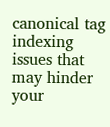canonical tag indexing issues that may hinder your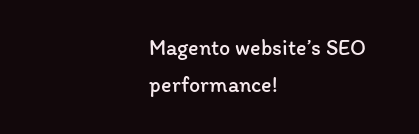Magento website’s SEO performance!